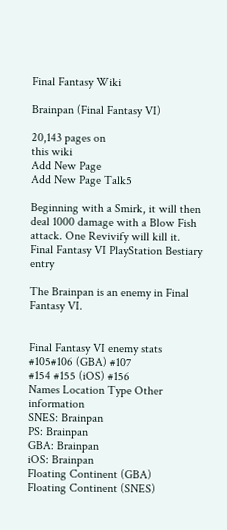Final Fantasy Wiki

Brainpan (Final Fantasy VI)

20,143 pages on
this wiki
Add New Page
Add New Page Talk5

Beginning with a Smirk, it will then deal 1000 damage with a Blow Fish attack. One Revivify will kill it.
Final Fantasy VI PlayStation Bestiary entry

The Brainpan is an enemy in Final Fantasy VI.


Final Fantasy VI enemy stats
#105#106 (GBA) #107
#154 #155 (iOS) #156
Names Location Type Other information
SNES: Brainpan
PS: Brainpan
GBA: Brainpan
iOS: Brainpan
Floating Continent (GBA)
Floating Continent (SNES)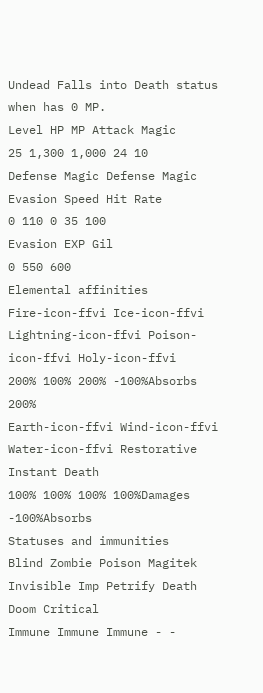Undead Falls into Death status when has 0 MP.
Level HP MP Attack Magic
25 1,300 1,000 24 10
Defense Magic Defense Magic Evasion Speed Hit Rate
0 110 0 35 100
Evasion EXP Gil
0 550 600
Elemental affinities
Fire-icon-ffvi Ice-icon-ffvi Lightning-icon-ffvi Poison-icon-ffvi Holy-icon-ffvi
200% 100% 200% -100%Absorbs 200%
Earth-icon-ffvi Wind-icon-ffvi Water-icon-ffvi Restorative Instant Death
100% 100% 100% 100%Damages -100%Absorbs
Statuses and immunities
Blind Zombie Poison Magitek Invisible Imp Petrify Death Doom Critical
Immune Immune Immune - -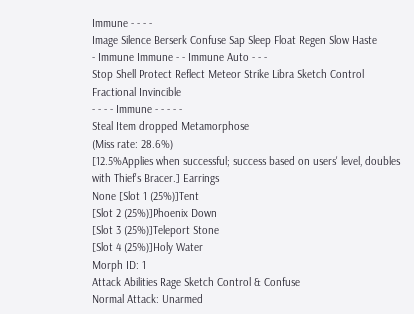Immune - - - -
Image Silence Berserk Confuse Sap Sleep Float Regen Slow Haste
- Immune Immune - - Immune Auto - - -
Stop Shell Protect Reflect Meteor Strike Libra Sketch Control Fractional Invincible
- - - - Immune - - - - -
Steal Item dropped Metamorphose
(Miss rate: 28.6%)
[12.5%Applies when successful; success based on users' level, doubles with Thief's Bracer.] Earrings
None [Slot 1 (25%)]Tent
[Slot 2 (25%)]Phoenix Down
[Slot 3 (25%)]Teleport Stone
[Slot 4 (25%)]Holy Water
Morph ID: 1
Attack Abilities Rage Sketch Control & Confuse
Normal Attack: Unarmed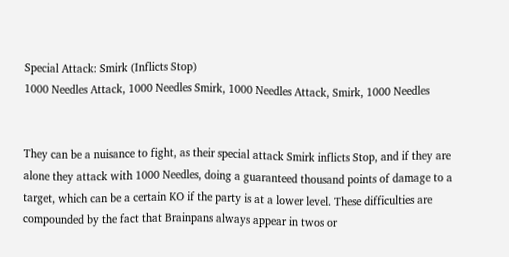Special Attack: Smirk (Inflicts Stop)
1000 Needles Attack, 1000 Needles Smirk, 1000 Needles Attack, Smirk, 1000 Needles


They can be a nuisance to fight, as their special attack Smirk inflicts Stop, and if they are alone they attack with 1000 Needles, doing a guaranteed thousand points of damage to a target, which can be a certain KO if the party is at a lower level. These difficulties are compounded by the fact that Brainpans always appear in twos or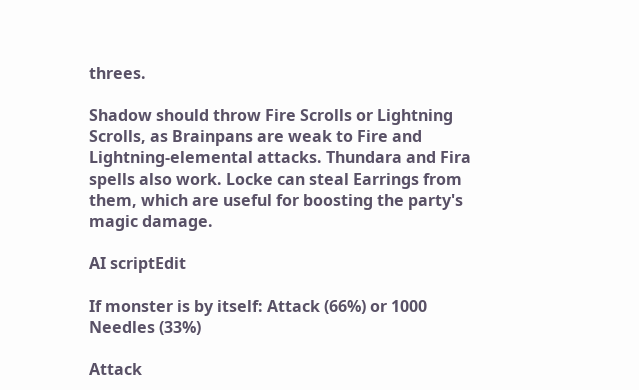threes.

Shadow should throw Fire Scrolls or Lightning Scrolls, as Brainpans are weak to Fire and Lightning-elemental attacks. Thundara and Fira spells also work. Locke can steal Earrings from them, which are useful for boosting the party's magic damage.

AI scriptEdit

If monster is by itself: Attack (66%) or 1000 Needles (33%)

Attack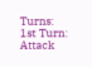Turns:
1st Turn: Attack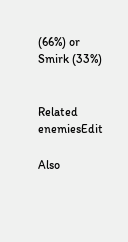(66%) or Smirk (33%)


Related enemiesEdit

Also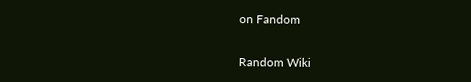on Fandom

Random Wiki